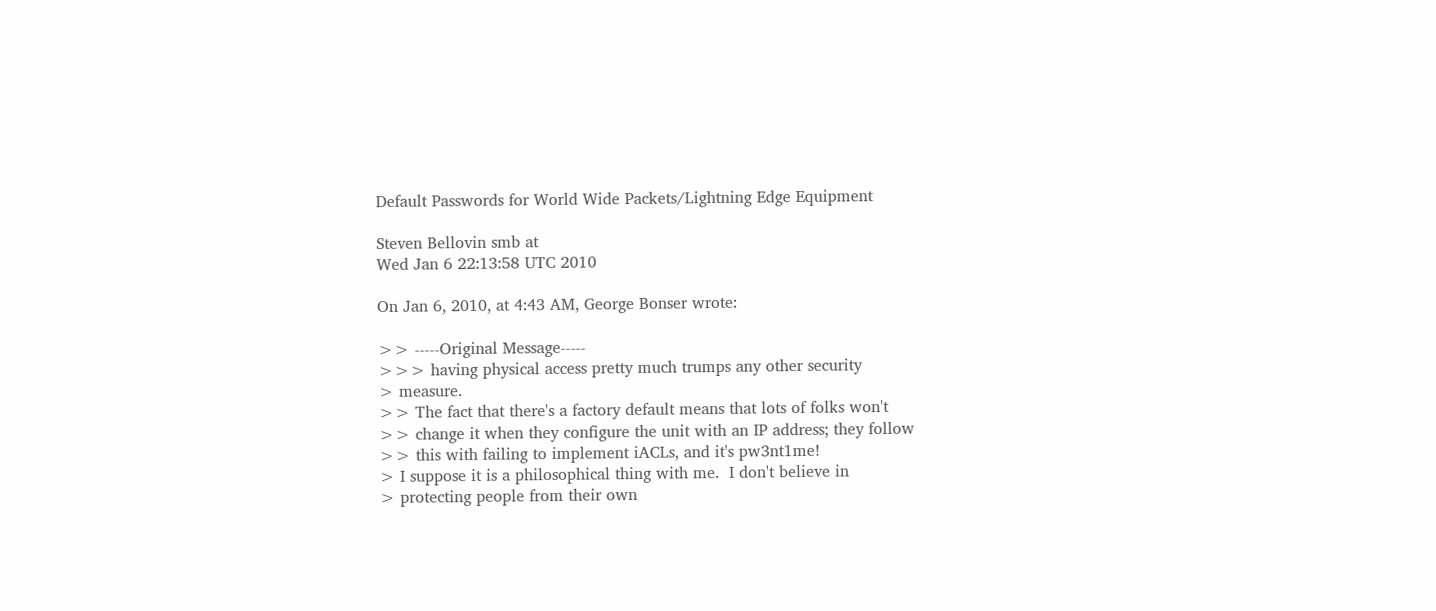Default Passwords for World Wide Packets/Lightning Edge Equipment

Steven Bellovin smb at
Wed Jan 6 22:13:58 UTC 2010

On Jan 6, 2010, at 4:43 AM, George Bonser wrote:

>> -----Original Message-----
>>> having physical access pretty much trumps any other security
> measure.
>> The fact that there's a factory default means that lots of folks won't
>> change it when they configure the unit with an IP address; they follow
>> this with failing to implement iACLs, and it's pw3nt1me!
> I suppose it is a philosophical thing with me.  I don't believe in
> protecting people from their own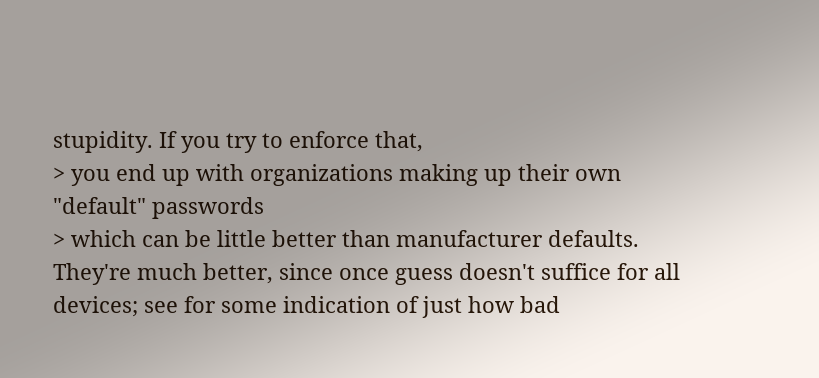stupidity. If you try to enforce that,
> you end up with organizations making up their own "default" passwords
> which can be little better than manufacturer defaults.
They're much better, since once guess doesn't suffice for all devices; see for some indication of just how bad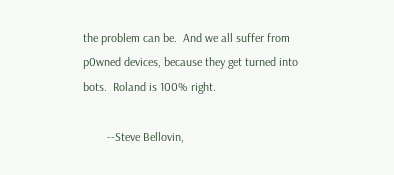the problem can be.  And we all suffer from p0wned devices, because they get turned into bots.  Roland is 100% right.

        --Steve Bellovin,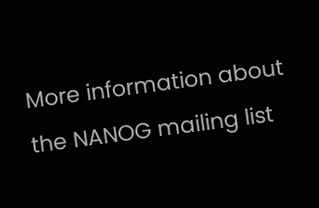More information about the NANOG mailing list